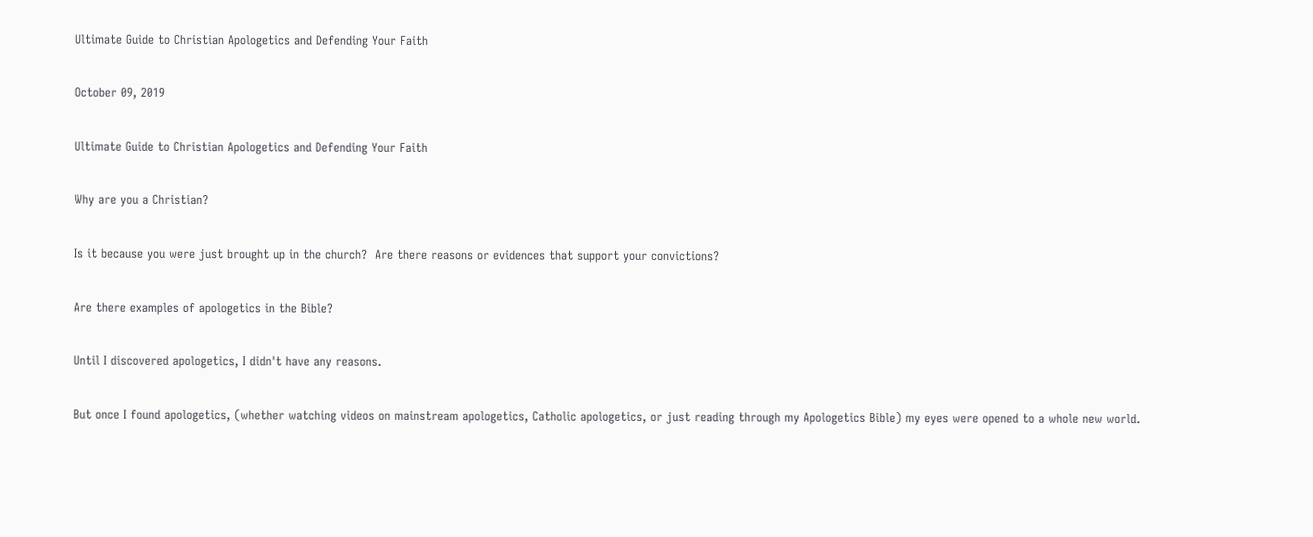Ultimate Guide to Christian Apologetics and Defending Your Faith

October 09, 2019

Ultimate Guide to Christian Apologetics and Defending Your Faith

Why are you a Christian?

Is it because you were just brought up in the church?  Are there reasons or evidences that support your convictions?

Are there examples of apologetics in the Bible?

Until I discovered apologetics, I didn't have any reasons.

But once I found apologetics, (whether watching videos on mainstream apologetics, Catholic apologetics, or just reading through my Apologetics Bible) my eyes were opened to a whole new world.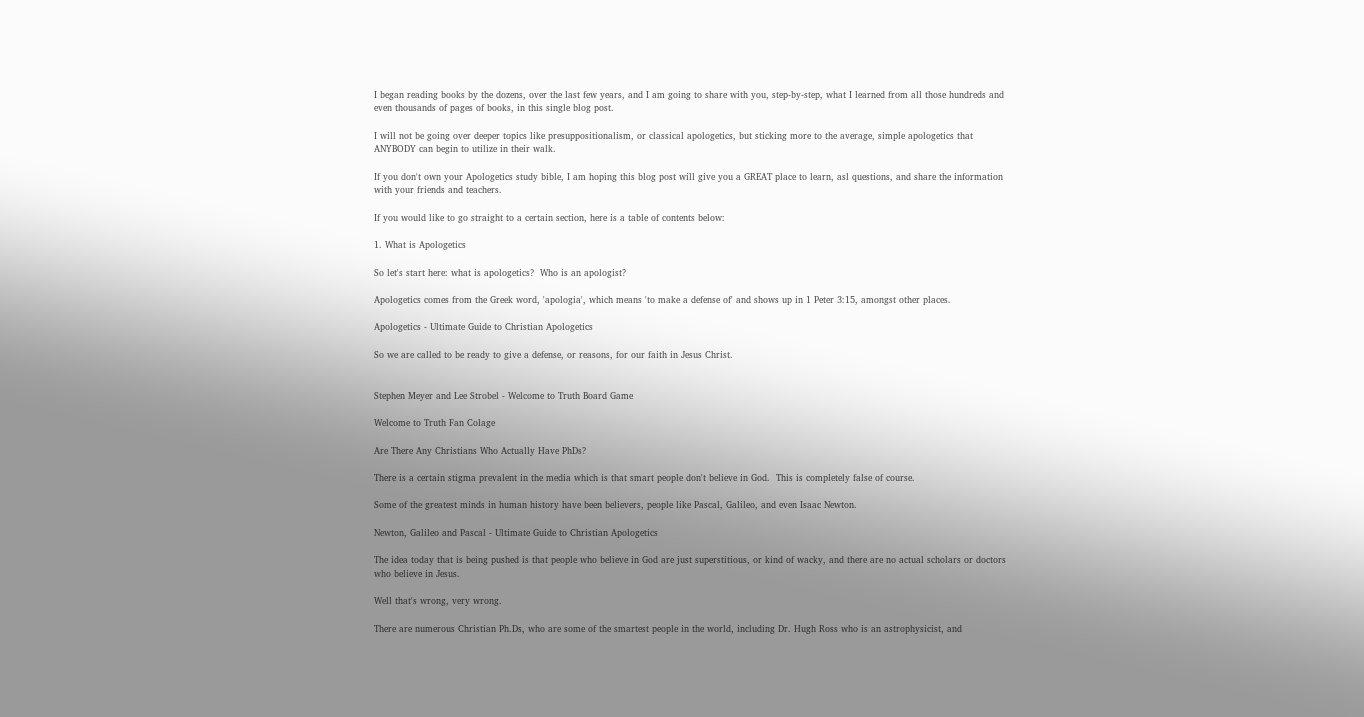I began reading books by the dozens, over the last few years, and I am going to share with you, step-by-step, what I learned from all those hundreds and even thousands of pages of books, in this single blog post.

I will not be going over deeper topics like presuppositionalism, or classical apologetics, but sticking more to the average, simple apologetics that ANYBODY can begin to utilize in their walk.

If you don't own your Apologetics study bible, I am hoping this blog post will give you a GREAT place to learn, asl questions, and share the information with your friends and teachers.

If you would like to go straight to a certain section, here is a table of contents below:

1. What is Apologetics

So let's start here: what is apologetics?  Who is an apologist?

Apologetics comes from the Greek word, 'apologia', which means 'to make a defense of' and shows up in 1 Peter 3:15, amongst other places.

Apologetics - Ultimate Guide to Christian Apologetics

So we are called to be ready to give a defense, or reasons, for our faith in Jesus Christ.


Stephen Meyer and Lee Strobel - Welcome to Truth Board Game

Welcome to Truth Fan Colage

Are There Any Christians Who Actually Have PhDs?

There is a certain stigma prevalent in the media which is that smart people don't believe in God.  This is completely false of course.

Some of the greatest minds in human history have been believers, people like Pascal, Galileo, and even Isaac Newton.

Newton, Galileo and Pascal - Ultimate Guide to Christian Apologetics

The idea today that is being pushed is that people who believe in God are just superstitious, or kind of wacky, and there are no actual scholars or doctors who believe in Jesus.

Well that's wrong, very wrong.

There are numerous Christian Ph.Ds, who are some of the smartest people in the world, including Dr. Hugh Ross who is an astrophysicist, and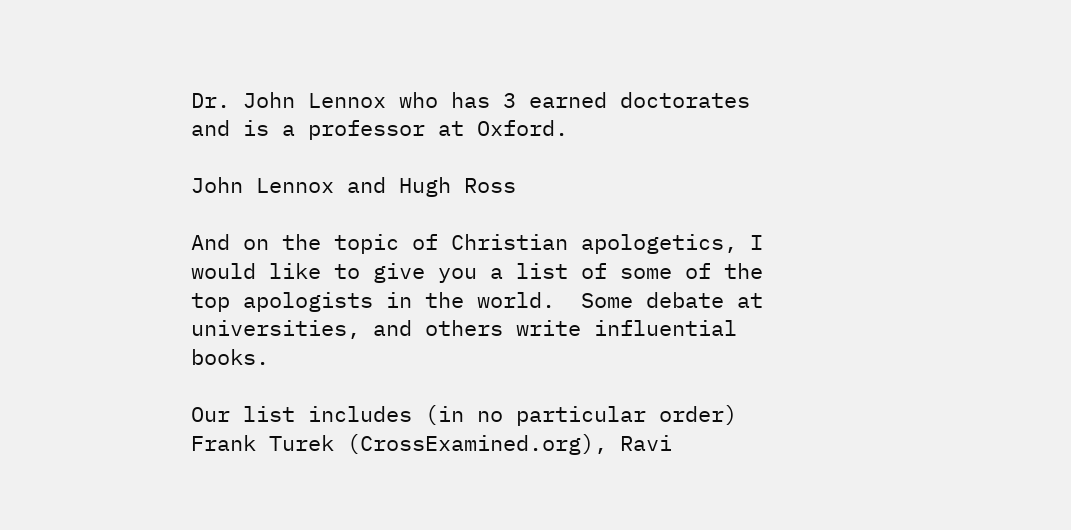Dr. John Lennox who has 3 earned doctorates and is a professor at Oxford.

John Lennox and Hugh Ross

And on the topic of Christian apologetics, I would like to give you a list of some of the top apologists in the world.  Some debate at universities, and others write influential books.

Our list includes (in no particular order) Frank Turek (CrossExamined.org), Ravi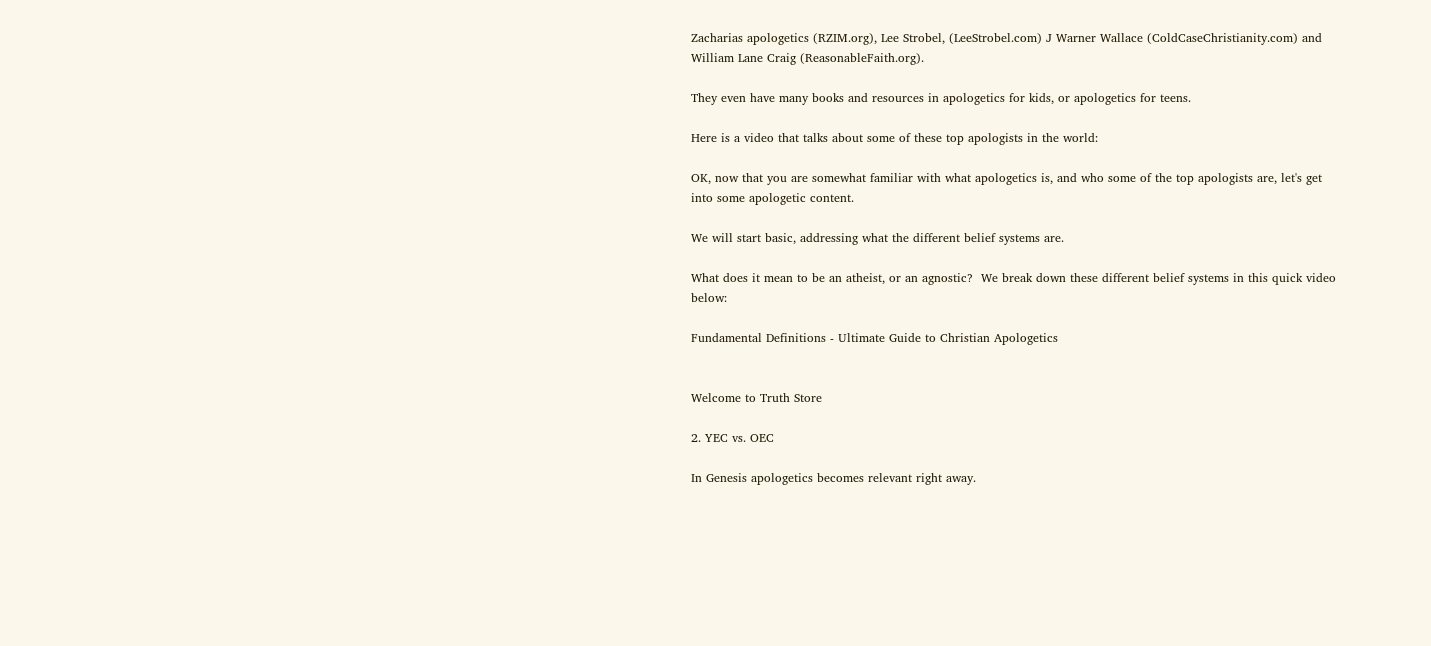Zacharias apologetics (RZIM.org), Lee Strobel, (LeeStrobel.com) J Warner Wallace (ColdCaseChristianity.com) and William Lane Craig (ReasonableFaith.org).

They even have many books and resources in apologetics for kids, or apologetics for teens.

Here is a video that talks about some of these top apologists in the world:

OK, now that you are somewhat familiar with what apologetics is, and who some of the top apologists are, let's get into some apologetic content.

We will start basic, addressing what the different belief systems are.

What does it mean to be an atheist, or an agnostic?  We break down these different belief systems in this quick video below:

Fundamental Definitions - Ultimate Guide to Christian Apologetics


Welcome to Truth Store

2. YEC vs. OEC

In Genesis apologetics becomes relevant right away.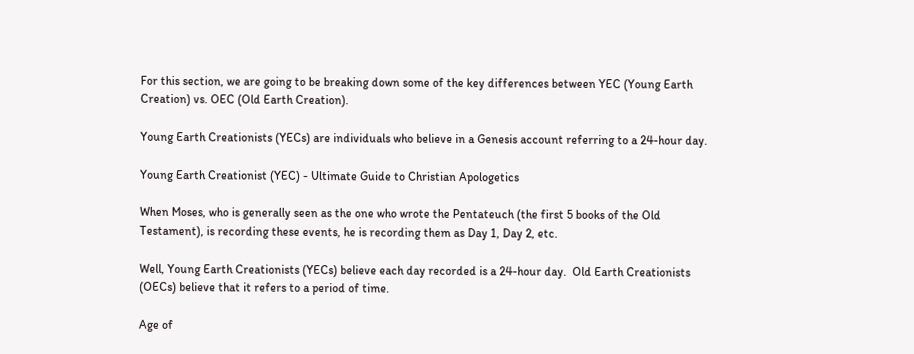For this section, we are going to be breaking down some of the key differences between YEC (Young Earth Creation) vs. OEC (Old Earth Creation).

Young Earth Creationists (YECs) are individuals who believe in a Genesis account referring to a 24-hour day.

Young Earth Creationist (YEC) - Ultimate Guide to Christian Apologetics

When Moses, who is generally seen as the one who wrote the Pentateuch (the first 5 books of the Old Testament), is recording these events, he is recording them as Day 1, Day 2, etc.

Well, Young Earth Creationists (YECs) believe each day recorded is a 24-hour day.  Old Earth Creationists (OECs) believe that it refers to a period of time.

Age of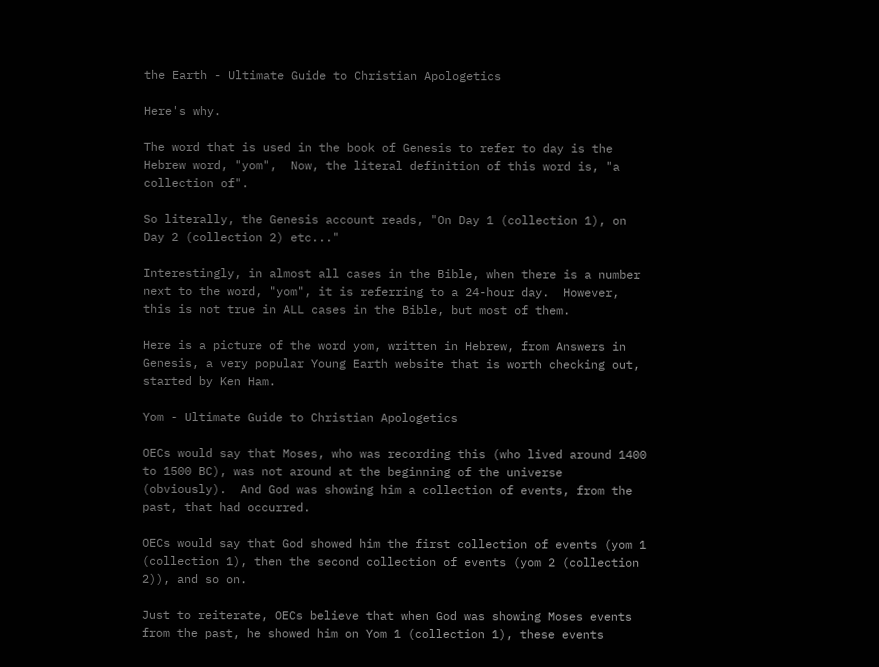the Earth - Ultimate Guide to Christian Apologetics

Here's why.

The word that is used in the book of Genesis to refer to day is the Hebrew word, "yom",  Now, the literal definition of this word is, "a collection of".

So literally, the Genesis account reads, "On Day 1 (collection 1), on Day 2 (collection 2) etc..."

Interestingly, in almost all cases in the Bible, when there is a number next to the word, "yom", it is referring to a 24-hour day.  However, this is not true in ALL cases in the Bible, but most of them.

Here is a picture of the word yom, written in Hebrew, from Answers in Genesis, a very popular Young Earth website that is worth checking out, started by Ken Ham.

Yom - Ultimate Guide to Christian Apologetics

OECs would say that Moses, who was recording this (who lived around 1400 to 1500 BC), was not around at the beginning of the universe (obviously).  And God was showing him a collection of events, from the past, that had occurred.

OECs would say that God showed him the first collection of events (yom 1 (collection 1), then the second collection of events (yom 2 (collection 2)), and so on.

Just to reiterate, OECs believe that when God was showing Moses events from the past, he showed him on Yom 1 (collection 1), these events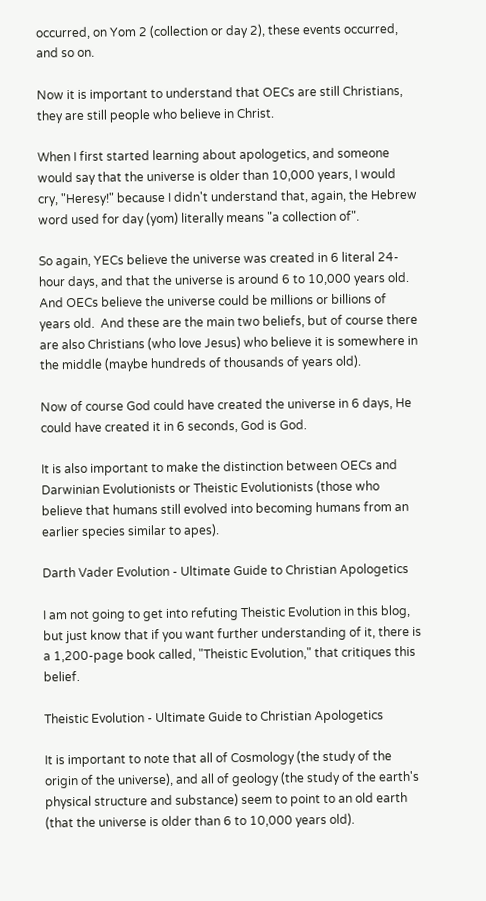occurred, on Yom 2 (collection or day 2), these events occurred, and so on.

Now it is important to understand that OECs are still Christians, they are still people who believe in Christ.

When I first started learning about apologetics, and someone would say that the universe is older than 10,000 years, I would cry, "Heresy!" because I didn't understand that, again, the Hebrew word used for day (yom) literally means "a collection of".

So again, YECs believe the universe was created in 6 literal 24-hour days, and that the universe is around 6 to 10,000 years old.  And OECs believe the universe could be millions or billions of years old.  And these are the main two beliefs, but of course there are also Christians (who love Jesus) who believe it is somewhere in the middle (maybe hundreds of thousands of years old).

Now of course God could have created the universe in 6 days, He could have created it in 6 seconds, God is God.

It is also important to make the distinction between OECs and Darwinian Evolutionists or Theistic Evolutionists (those who believe that humans still evolved into becoming humans from an earlier species similar to apes).

Darth Vader Evolution - Ultimate Guide to Christian Apologetics

I am not going to get into refuting Theistic Evolution in this blog, but just know that if you want further understanding of it, there is a 1,200-page book called, "Theistic Evolution," that critiques this belief.

Theistic Evolution - Ultimate Guide to Christian Apologetics

It is important to note that all of Cosmology (the study of the origin of the universe), and all of geology (the study of the earth's physical structure and substance) seem to point to an old earth (that the universe is older than 6 to 10,000 years old).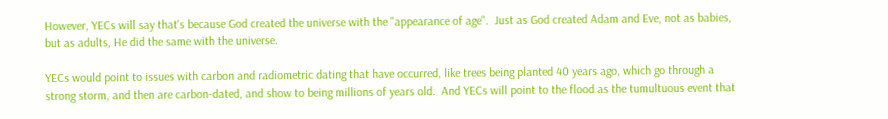However, YECs will say that's because God created the universe with the "appearance of age".  Just as God created Adam and Eve, not as babies, but as adults, He did the same with the universe.

YECs would point to issues with carbon and radiometric dating that have occurred, like trees being planted 40 years ago, which go through a strong storm, and then are carbon-dated, and show to being millions of years old.  And YECs will point to the flood as the tumultuous event that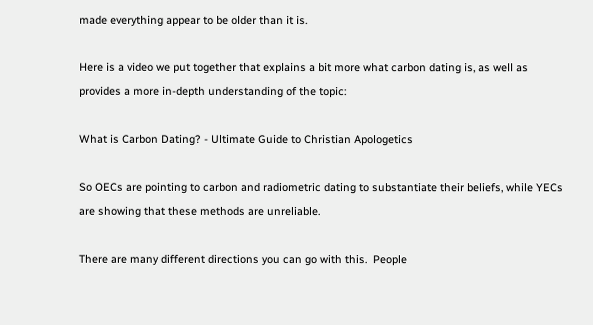made everything appear to be older than it is.

Here is a video we put together that explains a bit more what carbon dating is, as well as provides a more in-depth understanding of the topic:

What is Carbon Dating? - Ultimate Guide to Christian Apologetics

So OECs are pointing to carbon and radiometric dating to substantiate their beliefs, while YECs are showing that these methods are unreliable.

There are many different directions you can go with this.  People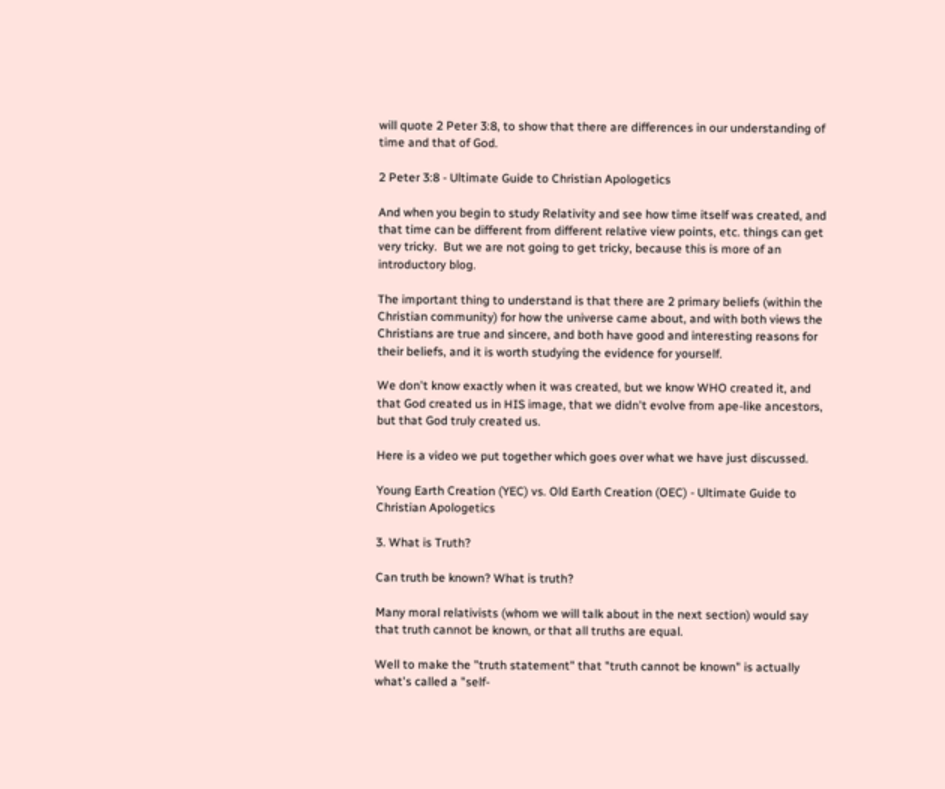will quote 2 Peter 3:8, to show that there are differences in our understanding of time and that of God.

2 Peter 3:8 - Ultimate Guide to Christian Apologetics

And when you begin to study Relativity and see how time itself was created, and that time can be different from different relative view points, etc. things can get very tricky.  But we are not going to get tricky, because this is more of an introductory blog.

The important thing to understand is that there are 2 primary beliefs (within the Christian community) for how the universe came about, and with both views the Christians are true and sincere, and both have good and interesting reasons for their beliefs, and it is worth studying the evidence for yourself.

We don't know exactly when it was created, but we know WHO created it, and that God created us in HIS image, that we didn't evolve from ape-like ancestors, but that God truly created us.

Here is a video we put together which goes over what we have just discussed.

Young Earth Creation (YEC) vs. Old Earth Creation (OEC) - Ultimate Guide to Christian Apologetics

3. What is Truth?

Can truth be known? What is truth?

Many moral relativists (whom we will talk about in the next section) would say that truth cannot be known, or that all truths are equal.

Well to make the "truth statement" that "truth cannot be known" is actually what's called a "self-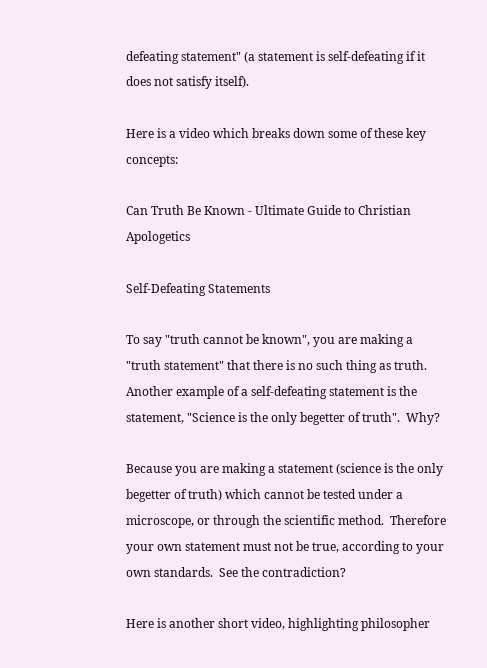defeating statement" (a statement is self-defeating if it does not satisfy itself).

Here is a video which breaks down some of these key concepts:

Can Truth Be Known - Ultimate Guide to Christian Apologetics

Self-Defeating Statements

To say "truth cannot be known", you are making a "truth statement" that there is no such thing as truth.  Another example of a self-defeating statement is the statement, "Science is the only begetter of truth".  Why?

Because you are making a statement (science is the only begetter of truth) which cannot be tested under a microscope, or through the scientific method.  Therefore your own statement must not be true, according to your own standards.  See the contradiction?

Here is another short video, highlighting philosopher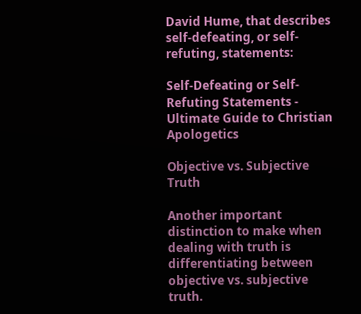David Hume, that describes self-defeating, or self-refuting, statements:

Self-Defeating or Self-Refuting Statements - Ultimate Guide to Christian Apologetics

Objective vs. Subjective Truth

Another important distinction to make when dealing with truth is differentiating between objective vs. subjective truth.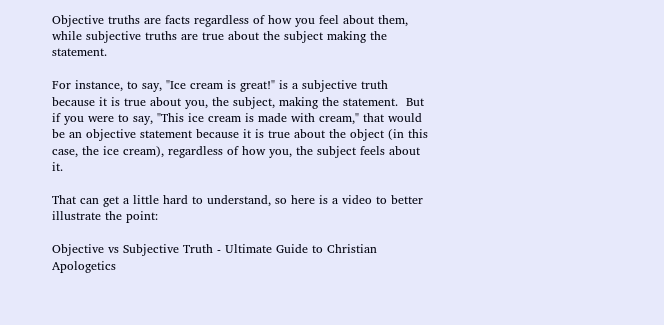Objective truths are facts regardless of how you feel about them, while subjective truths are true about the subject making the statement.

For instance, to say, "Ice cream is great!" is a subjective truth because it is true about you, the subject, making the statement.  But if you were to say, "This ice cream is made with cream," that would be an objective statement because it is true about the object (in this case, the ice cream), regardless of how you, the subject feels about it.

That can get a little hard to understand, so here is a video to better illustrate the point:

Objective vs Subjective Truth - Ultimate Guide to Christian Apologetics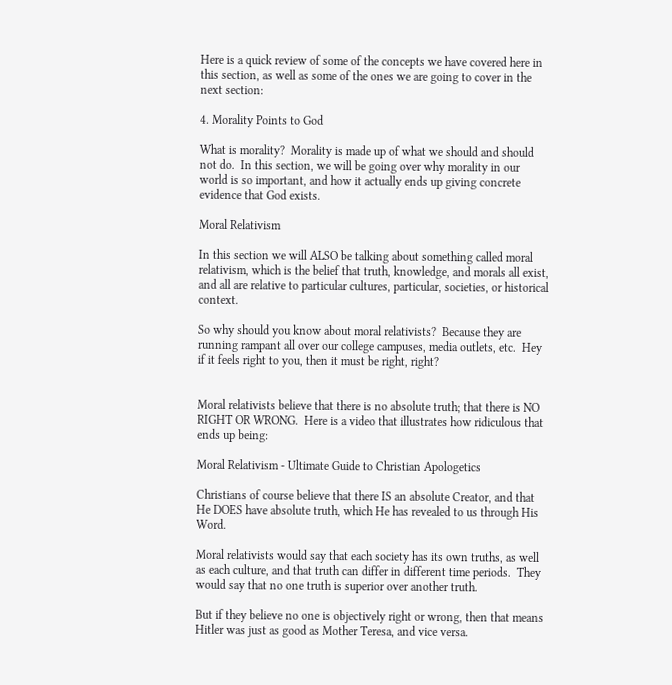Here is a quick review of some of the concepts we have covered here in this section, as well as some of the ones we are going to cover in the next section:

4. Morality Points to God

What is morality?  Morality is made up of what we should and should not do.  In this section, we will be going over why morality in our world is so important, and how it actually ends up giving concrete evidence that God exists.

Moral Relativism

In this section we will ALSO be talking about something called moral relativism, which is the belief that truth, knowledge, and morals all exist, and all are relative to particular cultures, particular, societies, or historical context.

So why should you know about moral relativists?  Because they are running rampant all over our college campuses, media outlets, etc.  Hey if it feels right to you, then it must be right, right?


Moral relativists believe that there is no absolute truth; that there is NO RIGHT OR WRONG.  Here is a video that illustrates how ridiculous that ends up being:

Moral Relativism - Ultimate Guide to Christian Apologetics

Christians of course believe that there IS an absolute Creator, and that He DOES have absolute truth, which He has revealed to us through His Word.

Moral relativists would say that each society has its own truths, as well as each culture, and that truth can differ in different time periods.  They would say that no one truth is superior over another truth.

But if they believe no one is objectively right or wrong, then that means Hitler was just as good as Mother Teresa, and vice versa.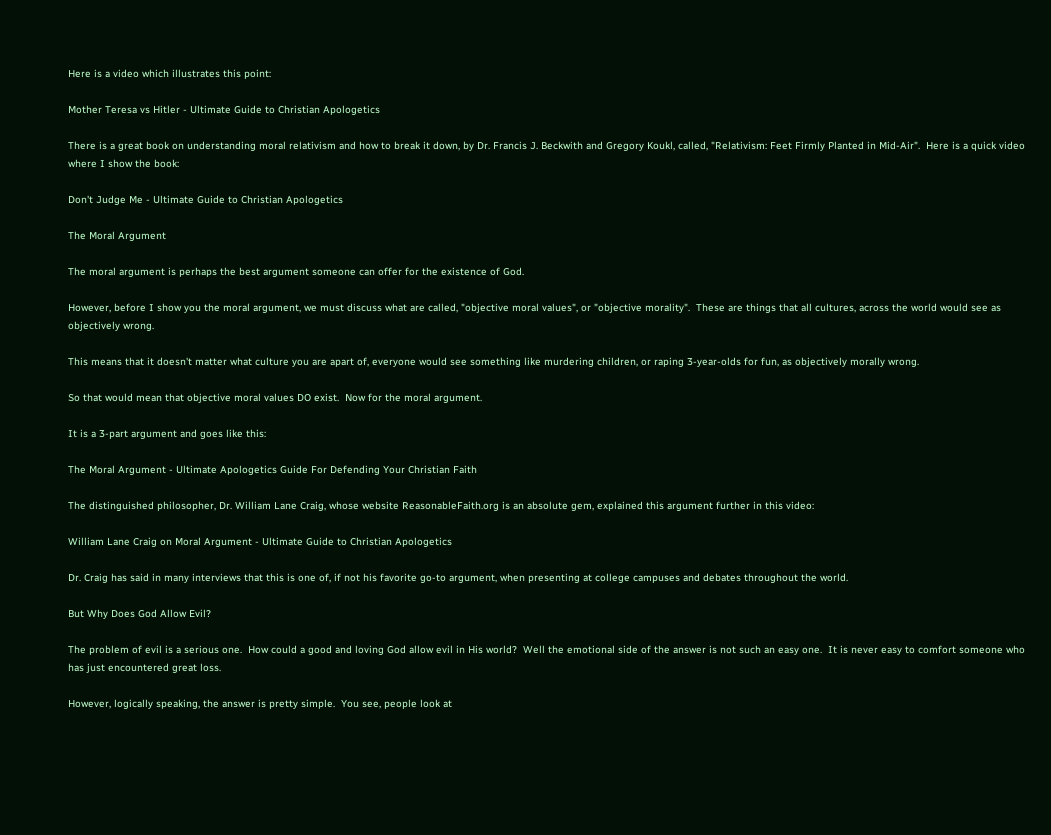Here is a video which illustrates this point:

Mother Teresa vs Hitler - Ultimate Guide to Christian Apologetics

There is a great book on understanding moral relativism and how to break it down, by Dr. Francis J. Beckwith and Gregory Koukl, called, "Relativism: Feet Firmly Planted in Mid-Air".  Here is a quick video where I show the book:

Don't Judge Me - Ultimate Guide to Christian Apologetics

The Moral Argument

The moral argument is perhaps the best argument someone can offer for the existence of God.

However, before I show you the moral argument, we must discuss what are called, "objective moral values", or "objective morality".  These are things that all cultures, across the world would see as objectively wrong.

This means that it doesn't matter what culture you are apart of, everyone would see something like murdering children, or raping 3-year-olds for fun, as objectively morally wrong.

So that would mean that objective moral values DO exist.  Now for the moral argument.

It is a 3-part argument and goes like this:

The Moral Argument - Ultimate Apologetics Guide For Defending Your Christian Faith

The distinguished philosopher, Dr. William Lane Craig, whose website ReasonableFaith.org is an absolute gem, explained this argument further in this video:

William Lane Craig on Moral Argument - Ultimate Guide to Christian Apologetics

Dr. Craig has said in many interviews that this is one of, if not his favorite go-to argument, when presenting at college campuses and debates throughout the world.

But Why Does God Allow Evil?

The problem of evil is a serious one.  How could a good and loving God allow evil in His world?  Well the emotional side of the answer is not such an easy one.  It is never easy to comfort someone who has just encountered great loss.

However, logically speaking, the answer is pretty simple.  You see, people look at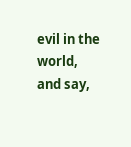evil in the world, and say,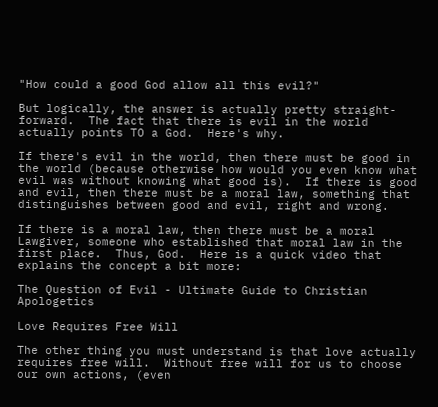"How could a good God allow all this evil?"

But logically, the answer is actually pretty straight-forward.  The fact that there is evil in the world actually points TO a God.  Here's why.

If there's evil in the world, then there must be good in the world (because otherwise how would you even know what evil was without knowing what good is).  If there is good and evil, then there must be a moral law, something that distinguishes between good and evil, right and wrong.

If there is a moral law, then there must be a moral Lawgiver, someone who established that moral law in the first place.  Thus, God.  Here is a quick video that explains the concept a bit more:

The Question of Evil - Ultimate Guide to Christian Apologetics

Love Requires Free Will

The other thing you must understand is that love actually requires free will.  Without free will for us to choose our own actions, (even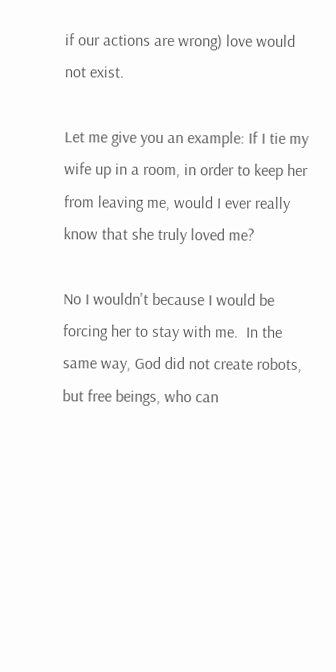if our actions are wrong) love would not exist.

Let me give you an example: If I tie my wife up in a room, in order to keep her from leaving me, would I ever really know that she truly loved me?

No I wouldn't because I would be forcing her to stay with me.  In the same way, God did not create robots, but free beings, who can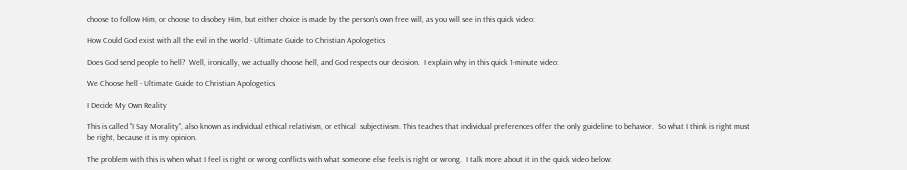choose to follow Him, or choose to disobey Him, but either choice is made by the person's own free will, as you will see in this quick video:

How Could God exist with all the evil in the world - Ultimate Guide to Christian Apologetics

Does God send people to hell?  Well, ironically, we actually choose hell, and God respects our decision.  I explain why in this quick 1-minute video:

We Choose hell - Ultimate Guide to Christian Apologetics

I Decide My Own Reality

This is called "I Say Morality", also known as individual ethical relativism, or ethical  subjectivism. This teaches that individual preferences offer the only guideline to behavior.  So what I think is right must be right, because it is my opinion.

The problem with this is when what I feel is right or wrong conflicts with what someone else feels is right or wrong.  I talk more about it in the quick video below: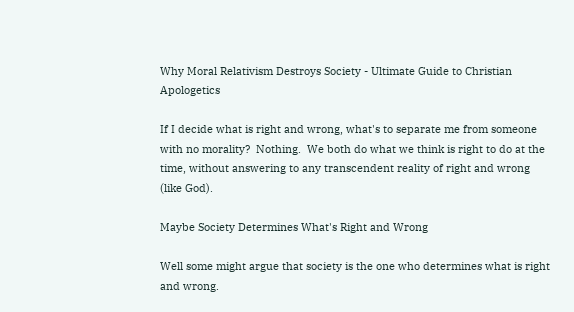Why Moral Relativism Destroys Society - Ultimate Guide to Christian Apologetics

If I decide what is right and wrong, what's to separate me from someone with no morality?  Nothing.  We both do what we think is right to do at the time, without answering to any transcendent reality of right and wrong (like God).

Maybe Society Determines What's Right and Wrong

Well some might argue that society is the one who determines what is right and wrong.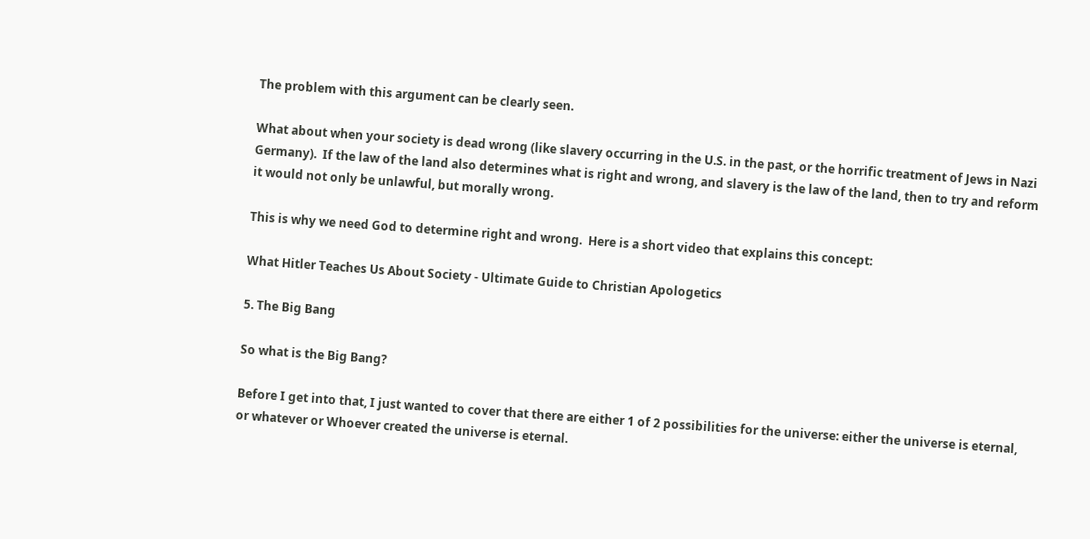The problem with this argument can be clearly seen.

What about when your society is dead wrong (like slavery occurring in the U.S. in the past, or the horrific treatment of Jews in Nazi Germany).  If the law of the land also determines what is right and wrong, and slavery is the law of the land, then to try and reform it would not only be unlawful, but morally wrong.

This is why we need God to determine right and wrong.  Here is a short video that explains this concept:

What Hitler Teaches Us About Society - Ultimate Guide to Christian Apologetics

5. The Big Bang

So what is the Big Bang?

Before I get into that, I just wanted to cover that there are either 1 of 2 possibilities for the universe: either the universe is eternal, or whatever or Whoever created the universe is eternal.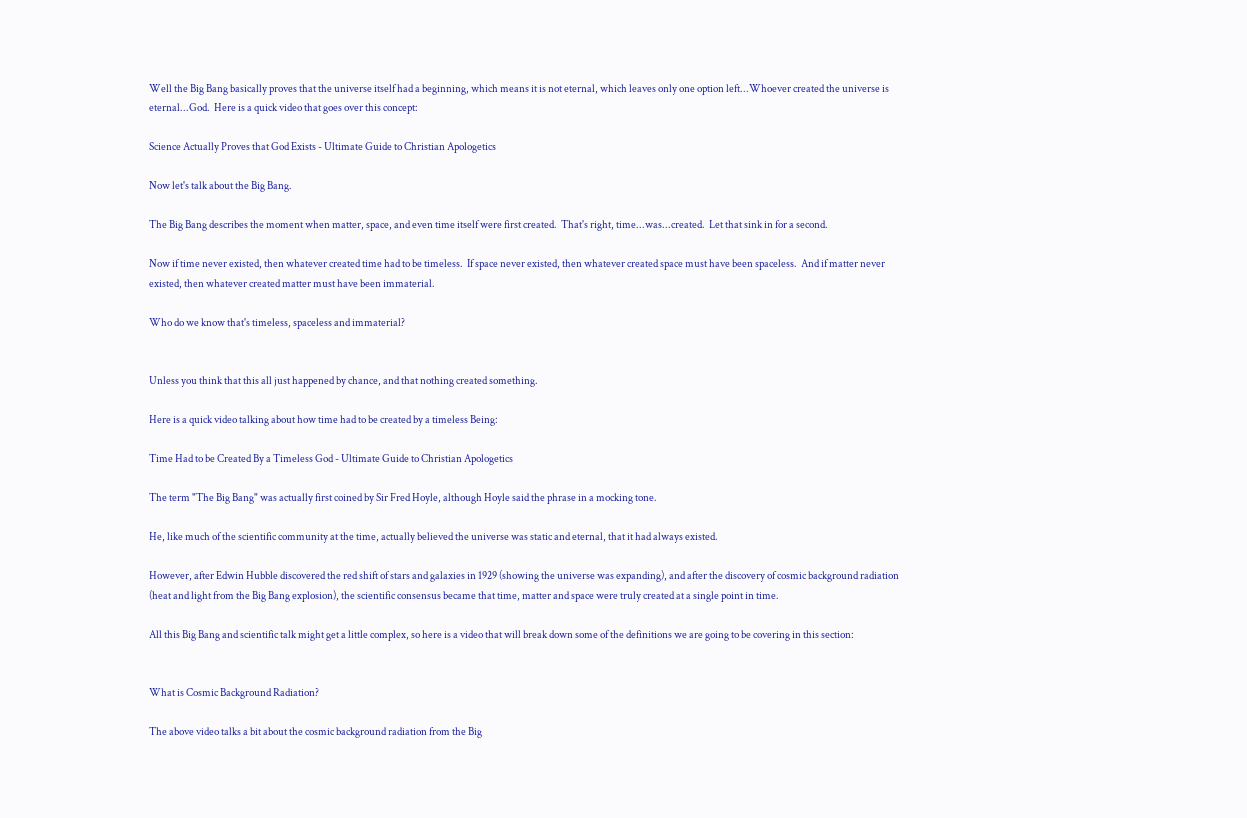Well the Big Bang basically proves that the universe itself had a beginning, which means it is not eternal, which leaves only one option left...Whoever created the universe is eternal...God.  Here is a quick video that goes over this concept:

Science Actually Proves that God Exists - Ultimate Guide to Christian Apologetics

Now let's talk about the Big Bang.

The Big Bang describes the moment when matter, space, and even time itself were first created.  That's right, time...was...created.  Let that sink in for a second.

Now if time never existed, then whatever created time had to be timeless.  If space never existed, then whatever created space must have been spaceless.  And if matter never existed, then whatever created matter must have been immaterial.

Who do we know that's timeless, spaceless and immaterial?


Unless you think that this all just happened by chance, and that nothing created something.

Here is a quick video talking about how time had to be created by a timeless Being:

Time Had to be Created By a Timeless God - Ultimate Guide to Christian Apologetics

The term "The Big Bang" was actually first coined by Sir Fred Hoyle, although Hoyle said the phrase in a mocking tone.

He, like much of the scientific community at the time, actually believed the universe was static and eternal, that it had always existed.

However, after Edwin Hubble discovered the red shift of stars and galaxies in 1929 (showing the universe was expanding), and after the discovery of cosmic background radiation (heat and light from the Big Bang explosion), the scientific consensus became that time, matter and space were truly created at a single point in time.

All this Big Bang and scientific talk might get a little complex, so here is a video that will break down some of the definitions we are going to be covering in this section:


What is Cosmic Background Radiation?

The above video talks a bit about the cosmic background radiation from the Big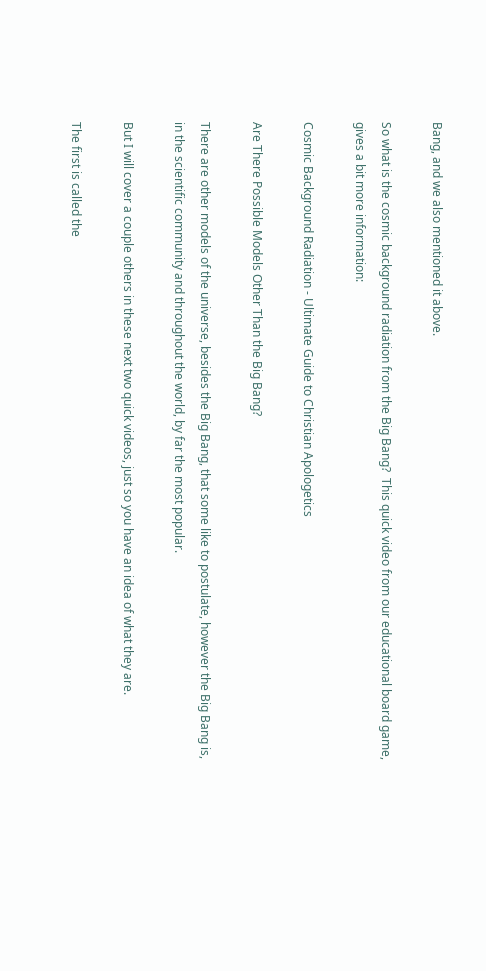Bang, and we also mentioned it above.

So what is the cosmic background radiation from the Big Bang?  This quick video from our educational board game, gives a bit more information:

Cosmic Background Radiation - Ultimate Guide to Christian Apologetics

Are There Possible Models Other Than the Big Bang?

There are other models of the universe, besides the Big Bang, that some like to postulate, however the Big Bang is, in the scientific community and throughout the world, by far the most popular.

But I will cover a couple others in these next two quick videos, just so you have an idea of what they are.

The first is called the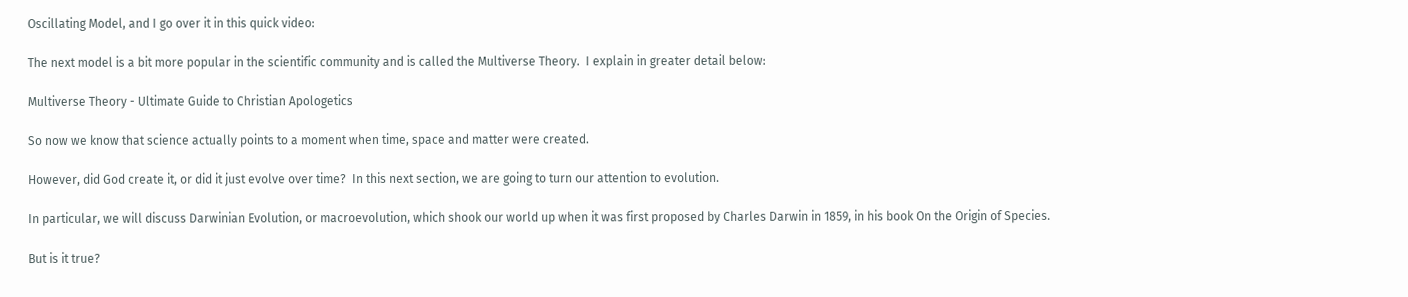Oscillating Model, and I go over it in this quick video:

The next model is a bit more popular in the scientific community and is called the Multiverse Theory.  I explain in greater detail below:

Multiverse Theory - Ultimate Guide to Christian Apologetics

So now we know that science actually points to a moment when time, space and matter were created.

However, did God create it, or did it just evolve over time?  In this next section, we are going to turn our attention to evolution.

In particular, we will discuss Darwinian Evolution, or macroevolution, which shook our world up when it was first proposed by Charles Darwin in 1859, in his book On the Origin of Species.

But is it true?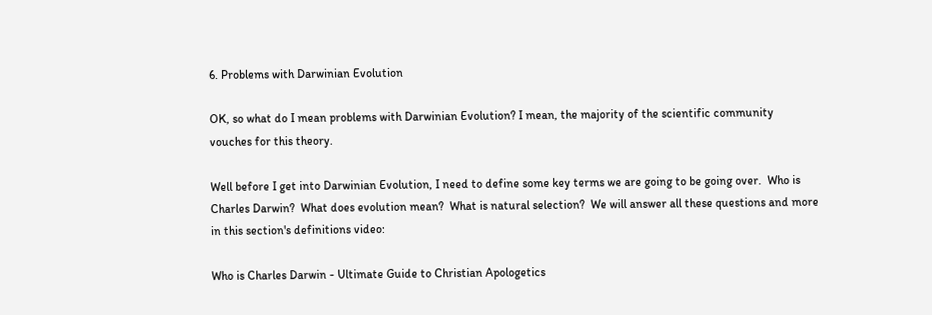6. Problems with Darwinian Evolution

OK, so what do I mean problems with Darwinian Evolution? I mean, the majority of the scientific community vouches for this theory.

Well before I get into Darwinian Evolution, I need to define some key terms we are going to be going over.  Who is Charles Darwin?  What does evolution mean?  What is natural selection?  We will answer all these questions and more in this section's definitions video:

Who is Charles Darwin - Ultimate Guide to Christian Apologetics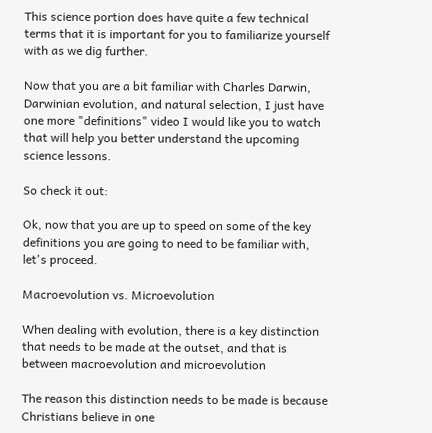This science portion does have quite a few technical terms that it is important for you to familiarize yourself with as we dig further.

Now that you are a bit familiar with Charles Darwin, Darwinian evolution, and natural selection, I just have one more "definitions" video I would like you to watch that will help you better understand the upcoming science lessons.

So check it out:

Ok, now that you are up to speed on some of the key definitions you are going to need to be familiar with, let's proceed.

Macroevolution vs. Microevolution

When dealing with evolution, there is a key distinction that needs to be made at the outset, and that is between macroevolution and microevolution

The reason this distinction needs to be made is because Christians believe in one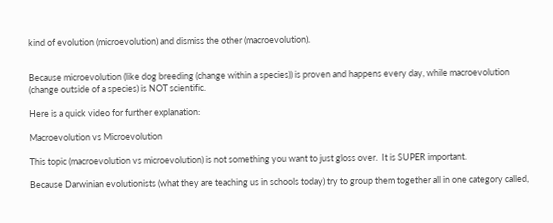kind of evolution (microevolution) and dismiss the other (macroevolution).


Because microevolution (like dog breeding (change within a species)) is proven and happens every day, while macroevolution (change outside of a species) is NOT scientific.

Here is a quick video for further explanation:

Macroevolution vs Microevolution

This topic (macroevolution vs microevolution) is not something you want to just gloss over.  It is SUPER important.

Because Darwinian evolutionists (what they are teaching us in schools today) try to group them together all in one category called,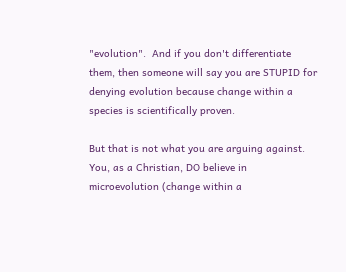"evolution".  And if you don't differentiate them, then someone will say you are STUPID for denying evolution because change within a species is scientifically proven.

But that is not what you are arguing against.  You, as a Christian, DO believe in microevolution (change within a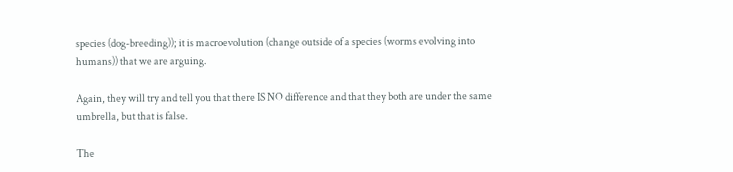species (dog-breeding)); it is macroevolution (change outside of a species (worms evolving into humans)) that we are arguing.

Again, they will try and tell you that there IS NO difference and that they both are under the same umbrella, but that is false.

The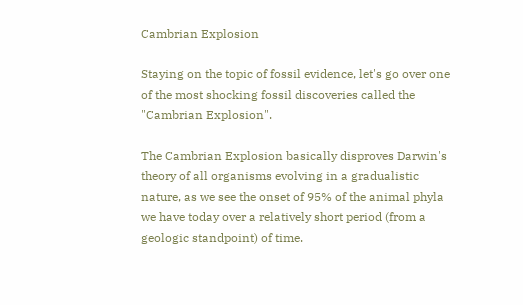Cambrian Explosion

Staying on the topic of fossil evidence, let's go over one of the most shocking fossil discoveries called the "Cambrian Explosion".

The Cambrian Explosion basically disproves Darwin's theory of all organisms evolving in a gradualistic nature, as we see the onset of 95% of the animal phyla we have today over a relatively short period (from a geologic standpoint) of time.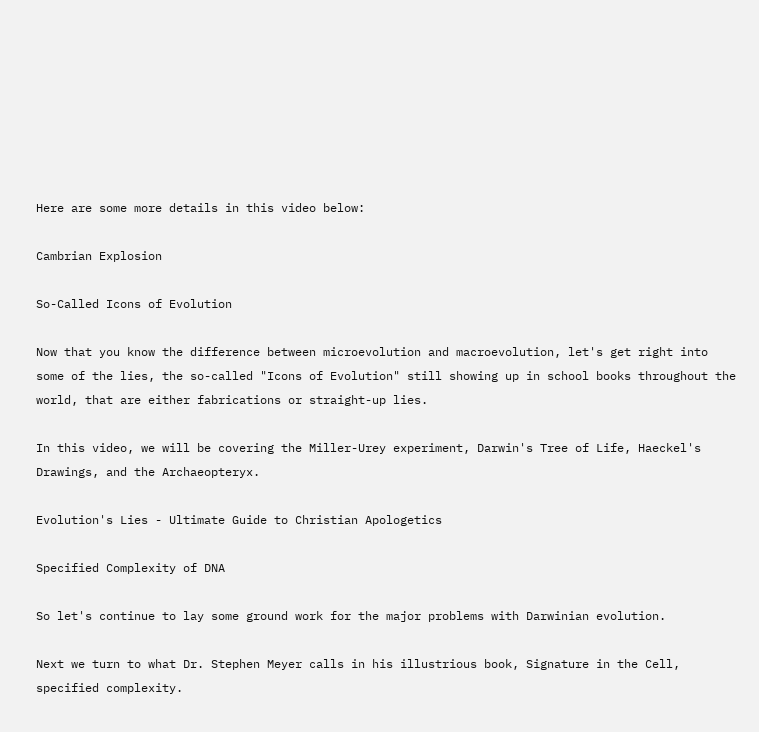Here are some more details in this video below:

Cambrian Explosion

So-Called Icons of Evolution

Now that you know the difference between microevolution and macroevolution, let's get right into some of the lies, the so-called "Icons of Evolution" still showing up in school books throughout the world, that are either fabrications or straight-up lies.

In this video, we will be covering the Miller-Urey experiment, Darwin's Tree of Life, Haeckel's Drawings, and the Archaeopteryx.

Evolution's Lies - Ultimate Guide to Christian Apologetics

Specified Complexity of DNA

So let's continue to lay some ground work for the major problems with Darwinian evolution.

Next we turn to what Dr. Stephen Meyer calls in his illustrious book, Signature in the Cell, specified complexity.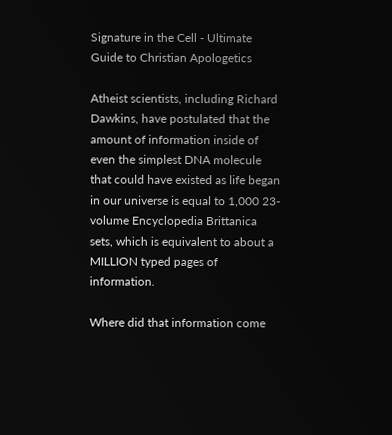Signature in the Cell - Ultimate Guide to Christian Apologetics

Atheist scientists, including Richard Dawkins, have postulated that the amount of information inside of even the simplest DNA molecule that could have existed as life began in our universe is equal to 1,000 23-volume Encyclopedia Brittanica sets, which is equivalent to about a MILLION typed pages of information.

Where did that information come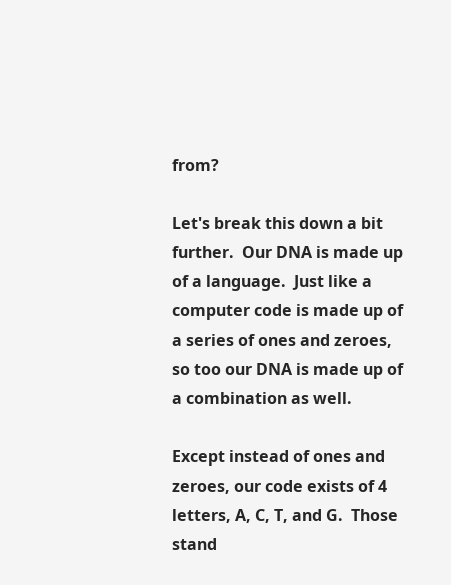from?

Let's break this down a bit further.  Our DNA is made up of a language.  Just like a computer code is made up of a series of ones and zeroes, so too our DNA is made up of a combination as well.

Except instead of ones and zeroes, our code exists of 4 letters, A, C, T, and G.  Those stand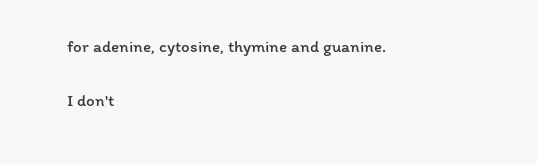for adenine, cytosine, thymine and guanine.

I don't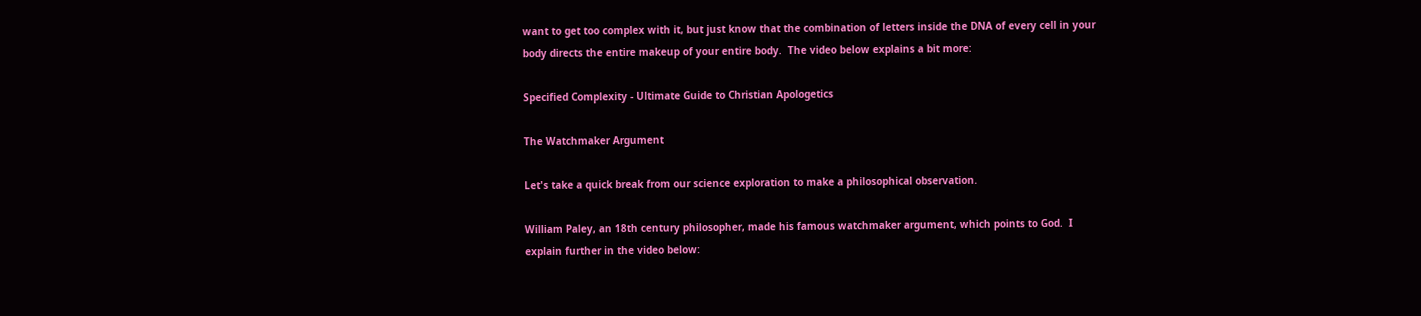want to get too complex with it, but just know that the combination of letters inside the DNA of every cell in your body directs the entire makeup of your entire body.  The video below explains a bit more:

Specified Complexity - Ultimate Guide to Christian Apologetics

The Watchmaker Argument

Let's take a quick break from our science exploration to make a philosophical observation.

William Paley, an 18th century philosopher, made his famous watchmaker argument, which points to God.  I explain further in the video below: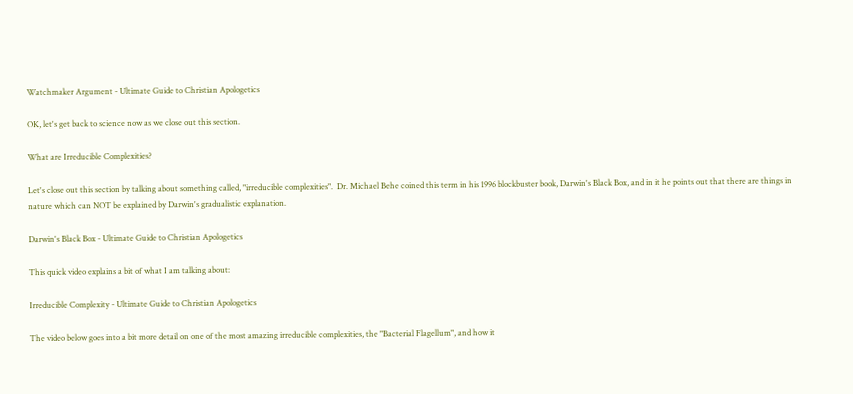Watchmaker Argument - Ultimate Guide to Christian Apologetics

OK, let's get back to science now as we close out this section.

What are Irreducible Complexities?

Let's close out this section by talking about something called, "irreducible complexities".  Dr. Michael Behe coined this term in his 1996 blockbuster book, Darwin's Black Box, and in it he points out that there are things in nature which can NOT be explained by Darwin's gradualistic explanation.

Darwin's Black Box - Ultimate Guide to Christian Apologetics

This quick video explains a bit of what I am talking about:

Irreducible Complexity - Ultimate Guide to Christian Apologetics

The video below goes into a bit more detail on one of the most amazing irreducible complexities, the "Bacterial Flagellum", and how it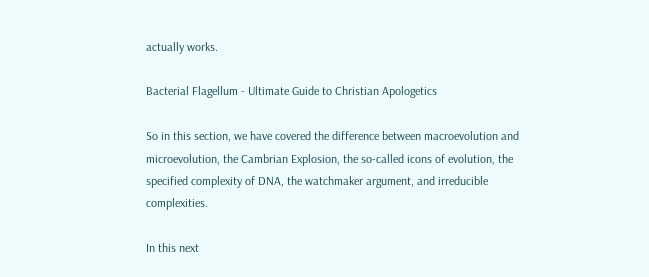actually works.

Bacterial Flagellum - Ultimate Guide to Christian Apologetics

So in this section, we have covered the difference between macroevolution and microevolution, the Cambrian Explosion, the so-called icons of evolution, the specified complexity of DNA, the watchmaker argument, and irreducible complexities.

In this next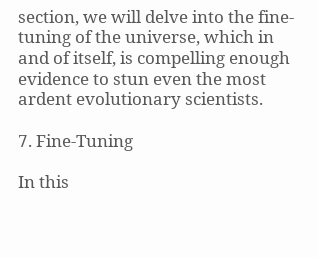section, we will delve into the fine-tuning of the universe, which in and of itself, is compelling enough evidence to stun even the most ardent evolutionary scientists.

7. Fine-Tuning

In this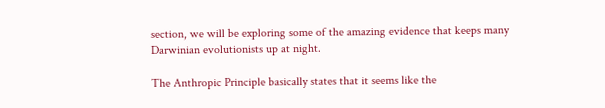section, we will be exploring some of the amazing evidence that keeps many Darwinian evolutionists up at night.

The Anthropic Principle basically states that it seems like the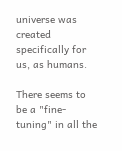universe was created specifically for us, as humans.

There seems to be a "fine-tuning" in all the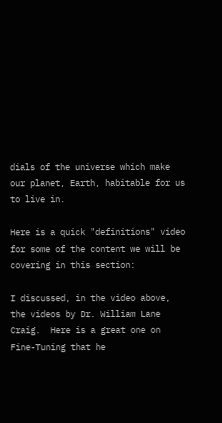dials of the universe which make our planet, Earth, habitable for us to live in.

Here is a quick "definitions" video for some of the content we will be covering in this section:

I discussed, in the video above, the videos by Dr. William Lane Craig.  Here is a great one on Fine-Tuning that he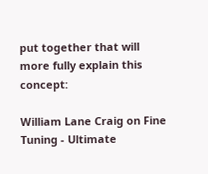put together that will more fully explain this concept:

William Lane Craig on Fine Tuning - Ultimate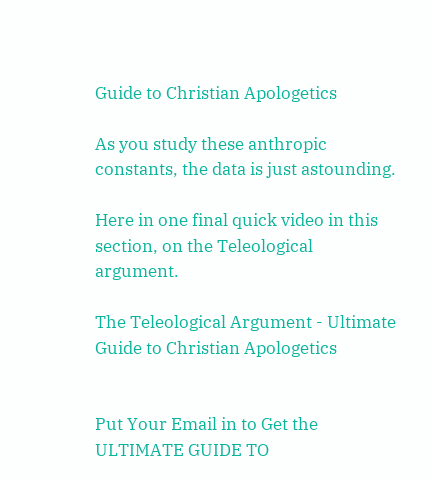Guide to Christian Apologetics

As you study these anthropic constants, the data is just astounding.

Here in one final quick video in this section, on the Teleological argument.

The Teleological Argument - Ultimate Guide to Christian Apologetics


Put Your Email in to Get the ULTIMATE GUIDE TO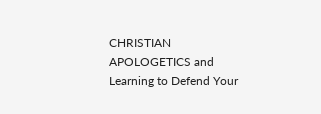CHRISTIAN APOLOGETICS and Learning to Defend Your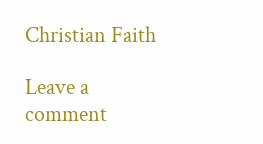Christian Faith

Leave a comment